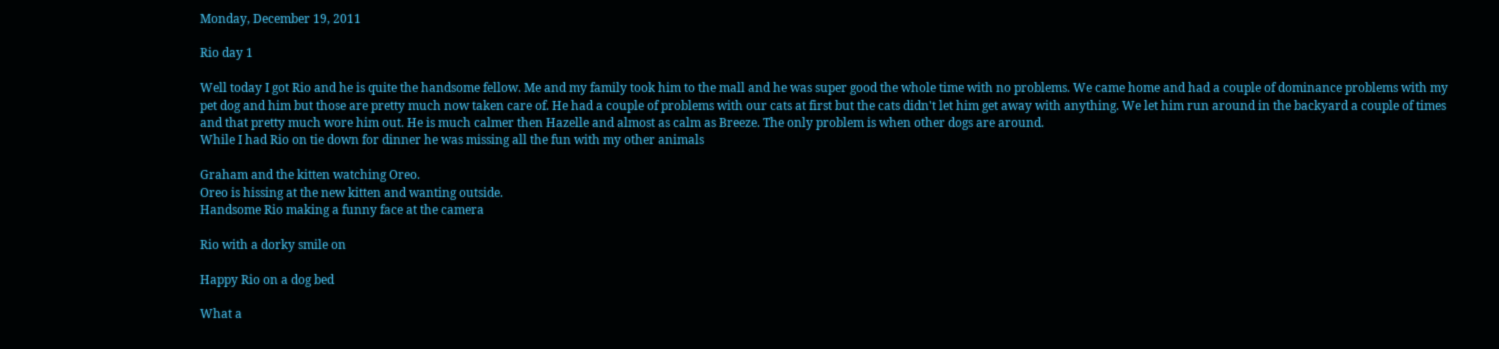Monday, December 19, 2011

Rio day 1

Well today I got Rio and he is quite the handsome fellow. Me and my family took him to the mall and he was super good the whole time with no problems. We came home and had a couple of dominance problems with my pet dog and him but those are pretty much now taken care of. He had a couple of problems with our cats at first but the cats didn't let him get away with anything. We let him run around in the backyard a couple of times and that pretty much wore him out. He is much calmer then Hazelle and almost as calm as Breeze. The only problem is when other dogs are around.
While I had Rio on tie down for dinner he was missing all the fun with my other animals

Graham and the kitten watching Oreo.
Oreo is hissing at the new kitten and wanting outside.
Handsome Rio making a funny face at the camera

Rio with a dorky smile on

Happy Rio on a dog bed

What a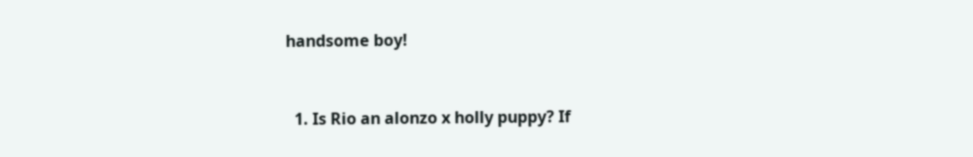handsome boy!


  1. Is Rio an alonzo x holly puppy? If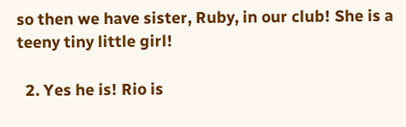so then we have sister, Ruby, in our club! She is a teeny tiny little girl!

  2. Yes he is! Rio is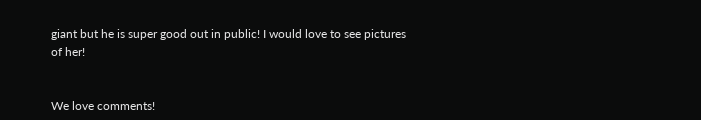giant but he is super good out in public! I would love to see pictures of her!


We love comments!